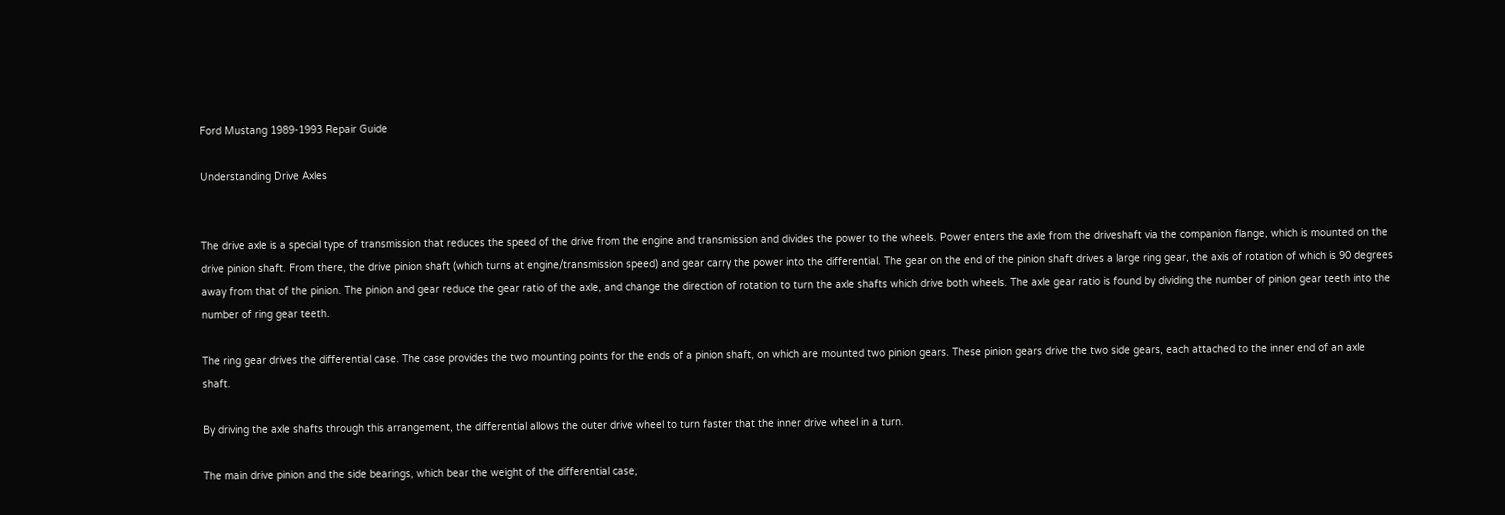Ford Mustang 1989-1993 Repair Guide

Understanding Drive Axles


The drive axle is a special type of transmission that reduces the speed of the drive from the engine and transmission and divides the power to the wheels. Power enters the axle from the driveshaft via the companion flange, which is mounted on the drive pinion shaft. From there, the drive pinion shaft (which turns at engine/transmission speed) and gear carry the power into the differential. The gear on the end of the pinion shaft drives a large ring gear, the axis of rotation of which is 90 degrees away from that of the pinion. The pinion and gear reduce the gear ratio of the axle, and change the direction of rotation to turn the axle shafts which drive both wheels. The axle gear ratio is found by dividing the number of pinion gear teeth into the number of ring gear teeth.

The ring gear drives the differential case. The case provides the two mounting points for the ends of a pinion shaft, on which are mounted two pinion gears. These pinion gears drive the two side gears, each attached to the inner end of an axle shaft.

By driving the axle shafts through this arrangement, the differential allows the outer drive wheel to turn faster that the inner drive wheel in a turn.

The main drive pinion and the side bearings, which bear the weight of the differential case,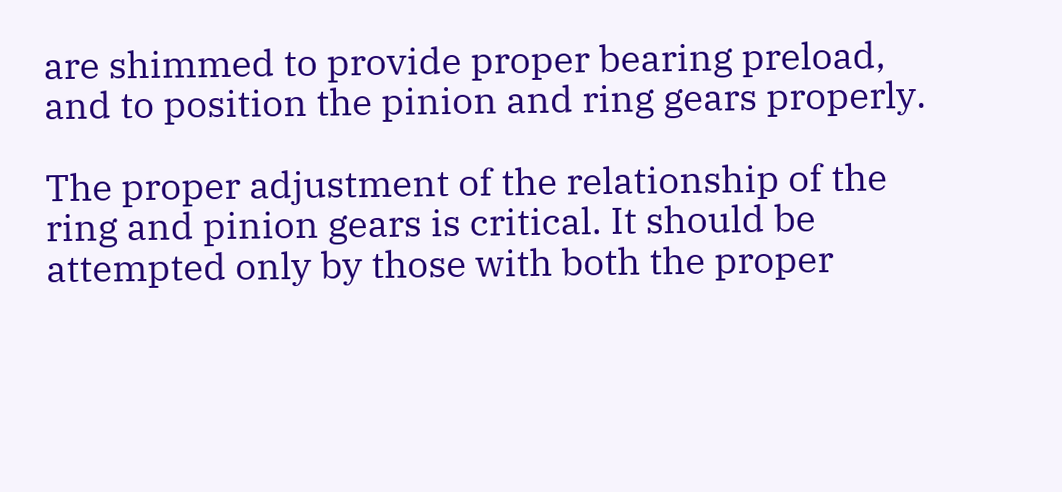are shimmed to provide proper bearing preload, and to position the pinion and ring gears properly.

The proper adjustment of the relationship of the ring and pinion gears is critical. It should be attempted only by those with both the proper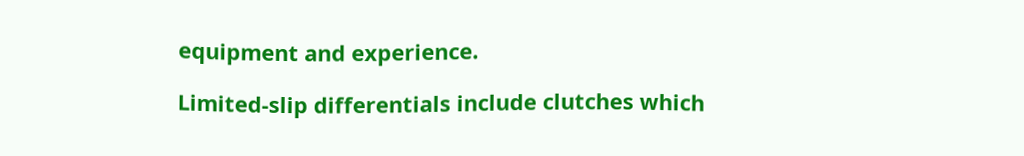equipment and experience.

Limited-slip differentials include clutches which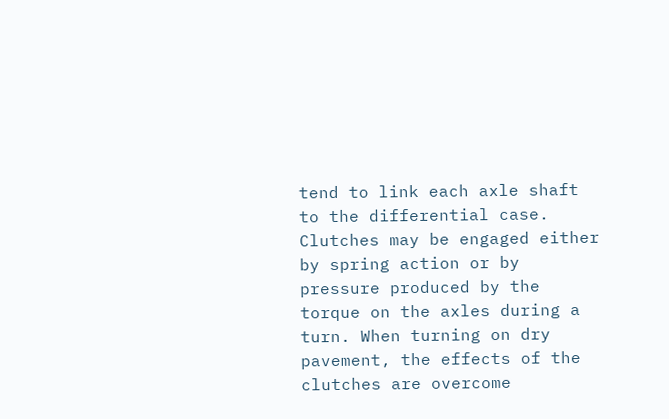tend to link each axle shaft to the differential case. Clutches may be engaged either by spring action or by pressure produced by the torque on the axles during a turn. When turning on dry pavement, the effects of the clutches are overcome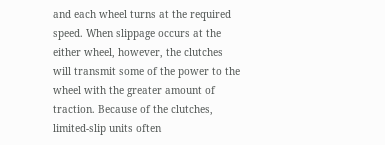and each wheel turns at the required speed. When slippage occurs at the either wheel, however, the clutches will transmit some of the power to the wheel with the greater amount of traction. Because of the clutches, limited-slip units often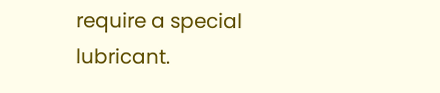require a special lubricant.